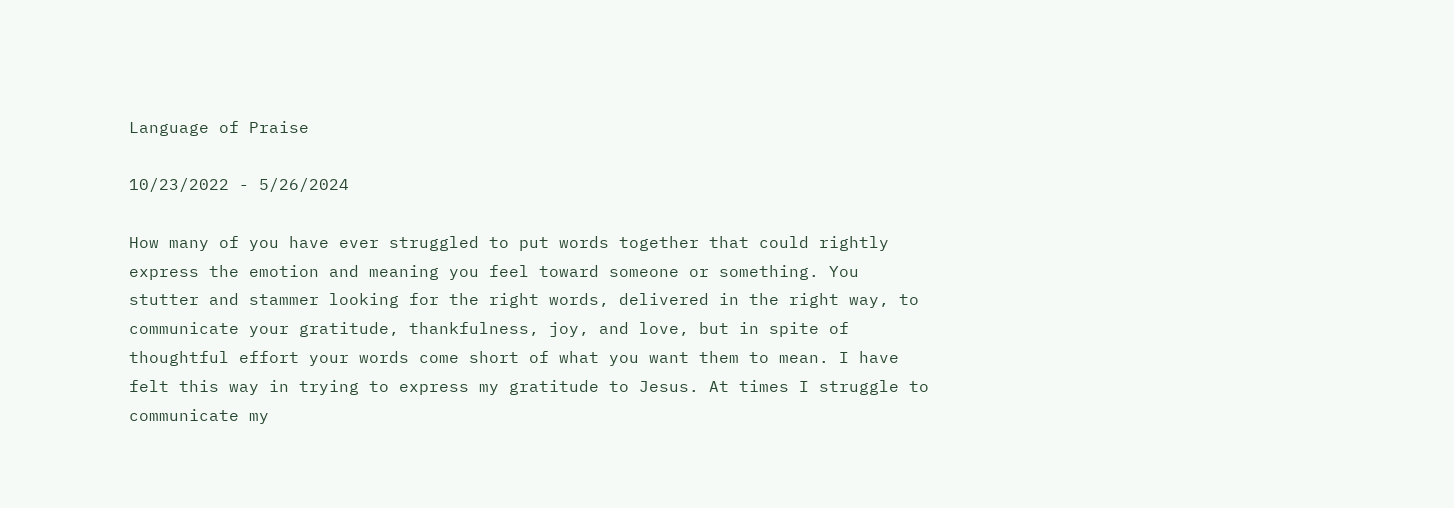Language of Praise

10/23/2022 - 5/26/2024

How many of you have ever struggled to put words together that could rightly express the emotion and meaning you feel toward someone or something. You stutter and stammer looking for the right words, delivered in the right way, to communicate your gratitude, thankfulness, joy, and love, but in spite of thoughtful effort your words come short of what you want them to mean. I have felt this way in trying to express my gratitude to Jesus. At times I struggle to communicate my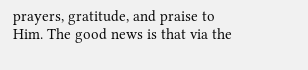prayers, gratitude, and praise to Him. The good news is that via the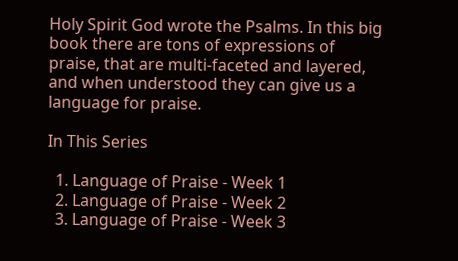Holy Spirit God wrote the Psalms. In this big book there are tons of expressions of praise, that are multi-faceted and layered, and when understood they can give us a language for praise.

In This Series

  1. Language of Praise - Week 1
  2. Language of Praise - Week 2
  3. Language of Praise - Week 3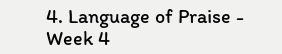4. Language of Praise - Week 4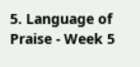5. Language of Praise - Week 5